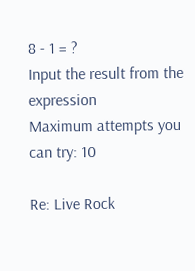8 - 1 = ?
Input the result from the expression
Maximum attempts you can try: 10

Re: Live Rock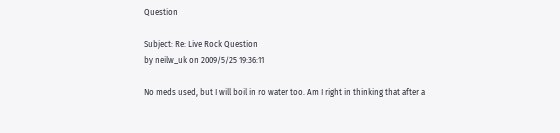Question

Subject: Re: Live Rock Question
by neilw_uk on 2009/5/25 19:36:11

No meds used, but I will boil in ro water too. Am I right in thinking that after a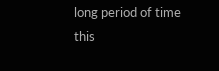long period of time this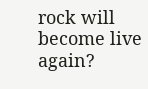rock will become live again?